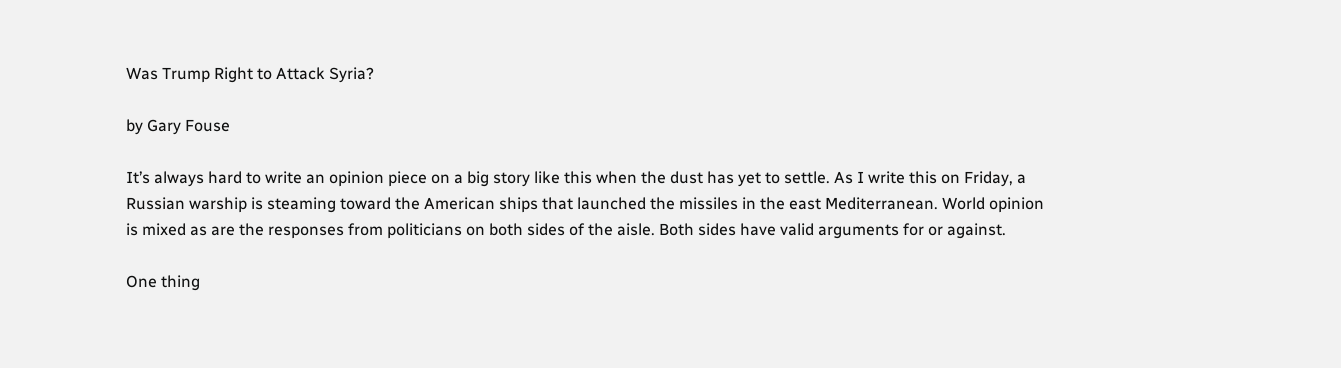Was Trump Right to Attack Syria?

by Gary Fouse

It’s always hard to write an opinion piece on a big story like this when the dust has yet to settle. As I write this on Friday, a Russian warship is steaming toward the American ships that launched the missiles in the east Mediterranean. World opinion is mixed as are the responses from politicians on both sides of the aisle. Both sides have valid arguments for or against.

One thing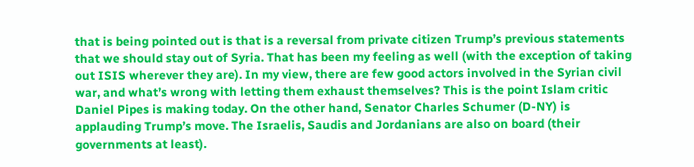that is being pointed out is that is a reversal from private citizen Trump’s previous statements that we should stay out of Syria. That has been my feeling as well (with the exception of taking out ISIS wherever they are). In my view, there are few good actors involved in the Syrian civil war, and what’s wrong with letting them exhaust themselves? This is the point Islam critic Daniel Pipes is making today. On the other hand, Senator Charles Schumer (D-NY) is applauding Trump’s move. The Israelis, Saudis and Jordanians are also on board (their governments at least).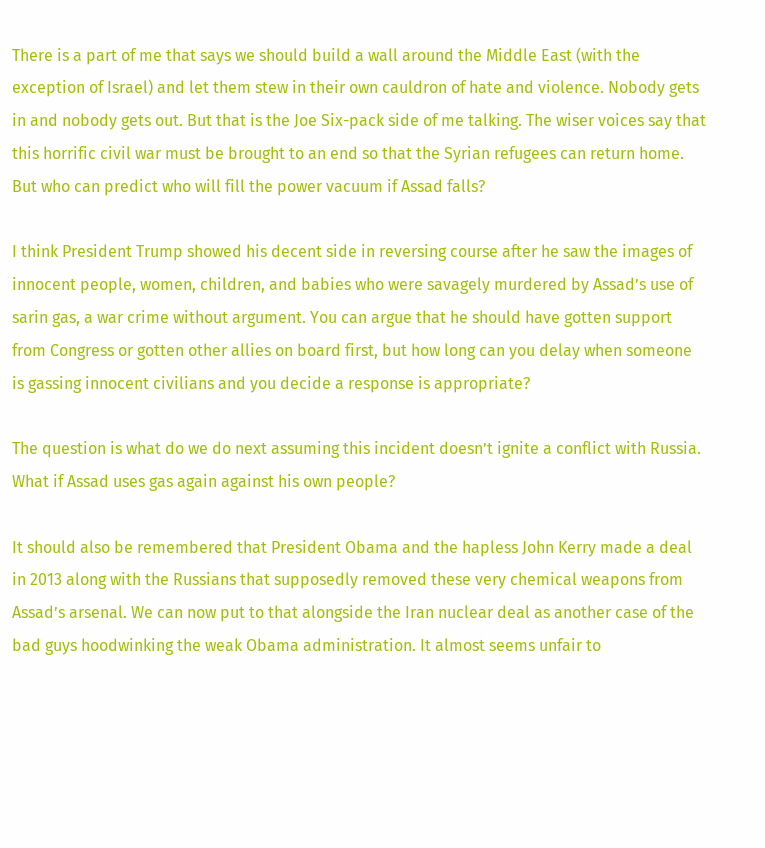There is a part of me that says we should build a wall around the Middle East (with the exception of Israel) and let them stew in their own cauldron of hate and violence. Nobody gets in and nobody gets out. But that is the Joe Six-pack side of me talking. The wiser voices say that this horrific civil war must be brought to an end so that the Syrian refugees can return home. But who can predict who will fill the power vacuum if Assad falls?

I think President Trump showed his decent side in reversing course after he saw the images of innocent people, women, children, and babies who were savagely murdered by Assad’s use of sarin gas, a war crime without argument. You can argue that he should have gotten support from Congress or gotten other allies on board first, but how long can you delay when someone is gassing innocent civilians and you decide a response is appropriate?

The question is what do we do next assuming this incident doesn’t ignite a conflict with Russia. What if Assad uses gas again against his own people?

It should also be remembered that President Obama and the hapless John Kerry made a deal in 2013 along with the Russians that supposedly removed these very chemical weapons from Assad’s arsenal. We can now put to that alongside the Iran nuclear deal as another case of the bad guys hoodwinking the weak Obama administration. It almost seems unfair to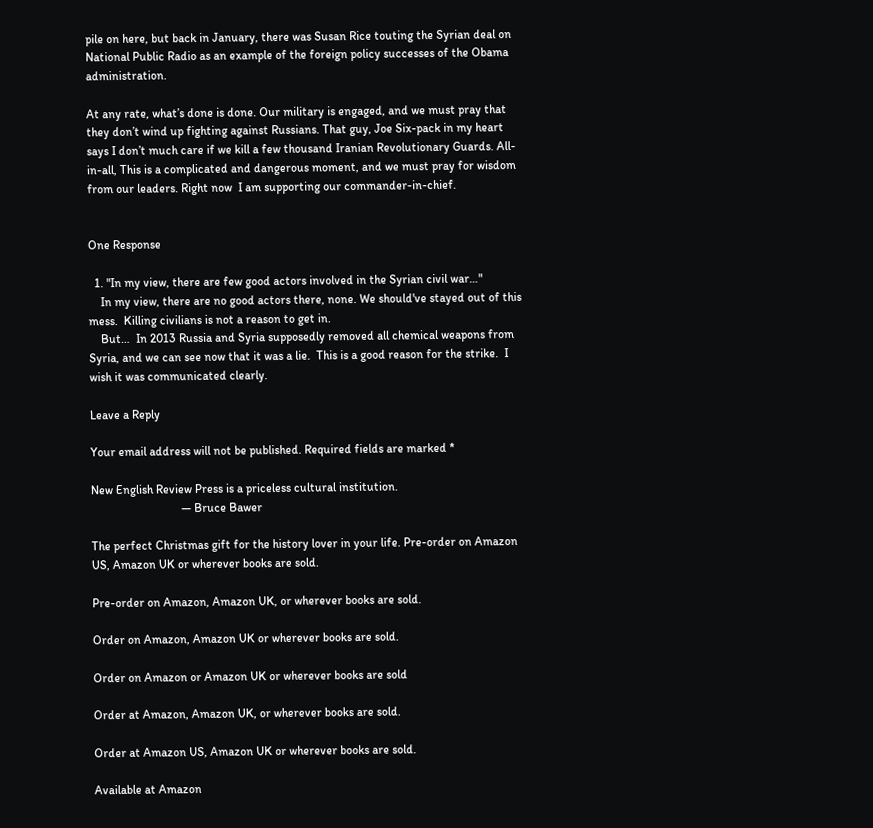pile on here, but back in January, there was Susan Rice touting the Syrian deal on National Public Radio as an example of the foreign policy successes of the Obama administration.

At any rate, what’s done is done. Our military is engaged, and we must pray that they don’t wind up fighting against Russians. That guy, Joe Six-pack in my heart says I don’t much care if we kill a few thousand Iranian Revolutionary Guards. All-in-all, This is a complicated and dangerous moment, and we must pray for wisdom from our leaders. Right now  I am supporting our commander-in-chief.


One Response

  1. "In my view, there are few good actors involved in the Syrian civil war…"
    In my view, there are no good actors there, none. We should've stayed out of this mess.  Killing civilians is not a reason to get in.
    But…  In 2013 Russia and Syria supposedly removed all chemical weapons from Syria, and we can see now that it was a lie.  This is a good reason for the strike.  I wish it was communicated clearly.

Leave a Reply

Your email address will not be published. Required fields are marked *

New English Review Press is a priceless cultural institution.
                              — Bruce Bawer

The perfect Christmas gift for the history lover in your life. Pre-order on Amazon US, Amazon UK or wherever books are sold.

Pre-order on Amazon, Amazon UK, or wherever books are sold.

Order on Amazon, Amazon UK or wherever books are sold.

Order on Amazon or Amazon UK or wherever books are sold

Order at Amazon, Amazon UK, or wherever books are sold.

Order at Amazon US, Amazon UK or wherever books are sold.

Available at Amazon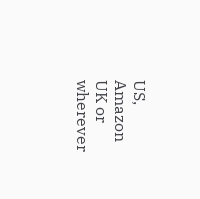US, Amazon UK or wherever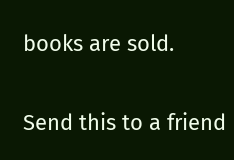books are sold.

Send this to a friend